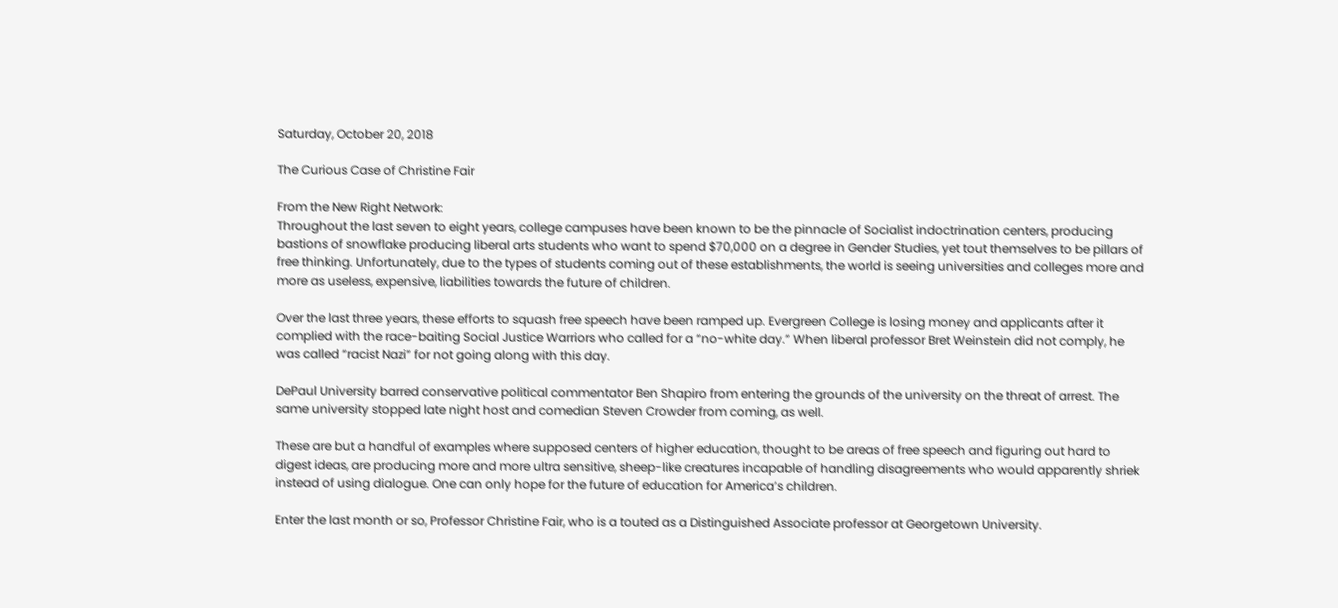Saturday, October 20, 2018

The Curious Case of Christine Fair

From the New Right Network:
Throughout the last seven to eight years, college campuses have been known to be the pinnacle of Socialist indoctrination centers, producing bastions of snowflake producing liberal arts students who want to spend $70,000 on a degree in Gender Studies, yet tout themselves to be pillars of free thinking. Unfortunately, due to the types of students coming out of these establishments, the world is seeing universities and colleges more and more as useless, expensive, liabilities towards the future of children.

Over the last three years, these efforts to squash free speech have been ramped up. Evergreen College is losing money and applicants after it complied with the race-baiting Social Justice Warriors who called for a “no-white day.” When liberal professor Bret Weinstein did not comply, he was called “racist Nazi” for not going along with this day.

DePaul University barred conservative political commentator Ben Shapiro from entering the grounds of the university on the threat of arrest. The same university stopped late night host and comedian Steven Crowder from coming, as well.

These are but a handful of examples where supposed centers of higher education, thought to be areas of free speech and figuring out hard to digest ideas, are producing more and more ultra sensitive, sheep-like creatures incapable of handling disagreements who would apparently shriek instead of using dialogue. One can only hope for the future of education for America’s children.

Enter the last month or so, Professor Christine Fair, who is a touted as a Distinguished Associate professor at Georgetown University.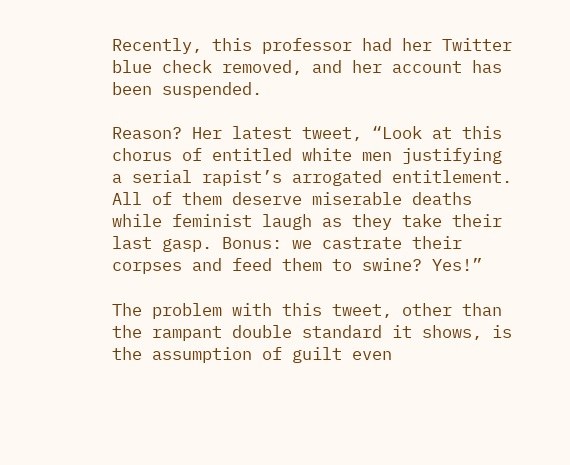Recently, this professor had her Twitter blue check removed, and her account has been suspended.

Reason? Her latest tweet, “Look at this chorus of entitled white men justifying a serial rapist’s arrogated entitlement. All of them deserve miserable deaths while feminist laugh as they take their last gasp. Bonus: we castrate their corpses and feed them to swine? Yes!”

The problem with this tweet, other than the rampant double standard it shows, is the assumption of guilt even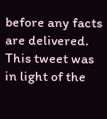before any facts are delivered. This tweet was in light of the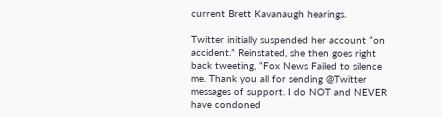current Brett Kavanaugh hearings.

Twitter initially suspended her account “on accident.” Reinstated, she then goes right back tweeting, “Fox News Failed to silence me. Thank you all for sending @Twitter messages of support. I do NOT and NEVER have condoned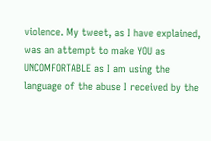violence. My tweet, as I have explained, was an attempt to make YOU as UNCOMFORTABLE as I am using the language of the abuse I received by the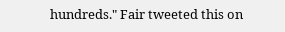hundreds." Fair tweeted this on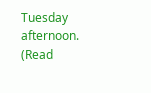Tuesday afternoon. (Read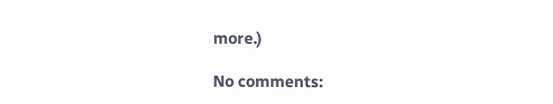more.)

No comments: